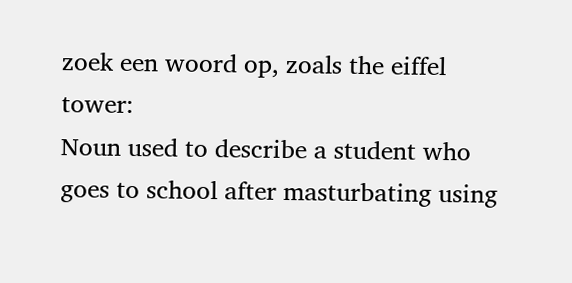zoek een woord op, zoals the eiffel tower:
Noun used to describe a student who goes to school after masturbating using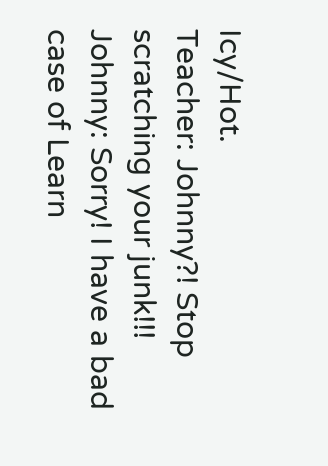Icy/Hot.
Teacher: Johnny?! Stop scratching your junk!!!
Johnny: Sorry! I have a bad case of Learn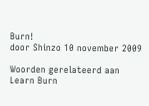Burn!
door Shinzo 10 november 2009

Woorden gerelateerd aan Learn Burn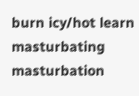burn icy/hot learn masturbating masturbation